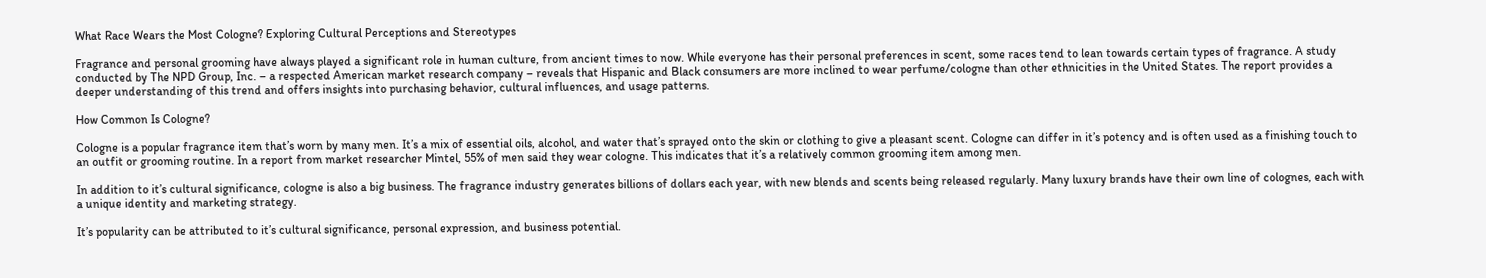What Race Wears the Most Cologne? Exploring Cultural Perceptions and Stereotypes

Fragrance and personal grooming have always played a significant role in human culture, from ancient times to now. While everyone has their personal preferences in scent, some races tend to lean towards certain types of fragrance. A study conducted by The NPD Group, Inc. – a respected American market research company – reveals that Hispanic and Black consumers are more inclined to wear perfume/cologne than other ethnicities in the United States. The report provides a deeper understanding of this trend and offers insights into purchasing behavior, cultural influences, and usage patterns.

How Common Is Cologne?

Cologne is a popular fragrance item that’s worn by many men. It’s a mix of essential oils, alcohol, and water that’s sprayed onto the skin or clothing to give a pleasant scent. Cologne can differ in it’s potency and is often used as a finishing touch to an outfit or grooming routine. In a report from market researcher Mintel, 55% of men said they wear cologne. This indicates that it’s a relatively common grooming item among men.

In addition to it’s cultural significance, cologne is also a big business. The fragrance industry generates billions of dollars each year, with new blends and scents being released regularly. Many luxury brands have their own line of colognes, each with a unique identity and marketing strategy.

It’s popularity can be attributed to it’s cultural significance, personal expression, and business potential.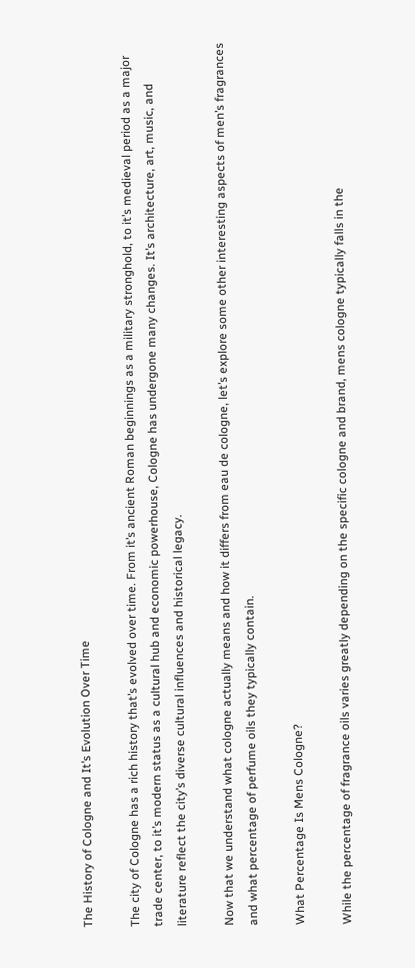The History of Cologne and It’s Evolution Over Time

The city of Cologne has a rich history that’s evolved over time. From it’s ancient Roman beginnings as a military stronghold, to it’s medieval period as a major trade center, to it’s modern status as a cultural hub and economic powerhouse, Cologne has undergone many changes. It’s architecture, art, music, and literature reflect the city’s diverse cultural influences and historical legacy.

Now that we understand what cologne actually means and how it differs from eau de cologne, let’s explore some other interesting aspects of men’s fragrances and what percentage of perfume oils they typically contain.

What Percentage Is Mens Cologne?

While the percentage of fragrance oils varies greatly depending on the specific cologne and brand, mens cologne typically falls in the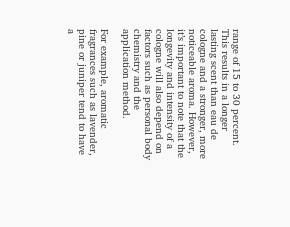range of 15 to 30 percent. This results in a longer lasting scent than eau de cologne and a stronger, more noticeable aroma. However, it’s important to note that the longevity and intensity of a cologne will also depend on factors such as personal body chemistry and the application method.

For example, aromatic fragrances such as lavender, pine or juniper tend to have a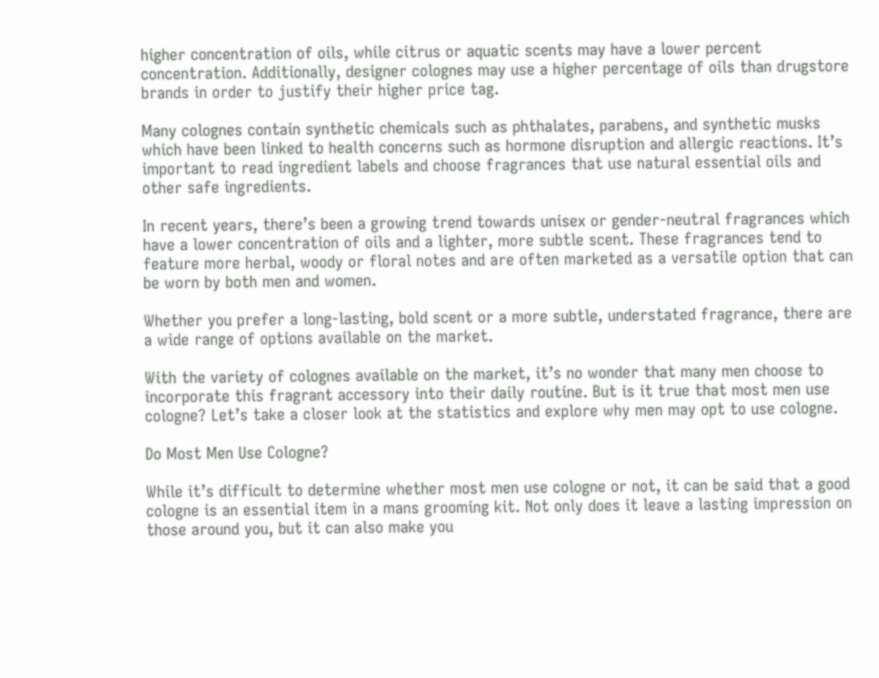higher concentration of oils, while citrus or aquatic scents may have a lower percent concentration. Additionally, designer colognes may use a higher percentage of oils than drugstore brands in order to justify their higher price tag.

Many colognes contain synthetic chemicals such as phthalates, parabens, and synthetic musks which have been linked to health concerns such as hormone disruption and allergic reactions. It’s important to read ingredient labels and choose fragrances that use natural essential oils and other safe ingredients.

In recent years, there’s been a growing trend towards unisex or gender-neutral fragrances which have a lower concentration of oils and a lighter, more subtle scent. These fragrances tend to feature more herbal, woody or floral notes and are often marketed as a versatile option that can be worn by both men and women.

Whether you prefer a long-lasting, bold scent or a more subtle, understated fragrance, there are a wide range of options available on the market.

With the variety of colognes available on the market, it’s no wonder that many men choose to incorporate this fragrant accessory into their daily routine. But is it true that most men use cologne? Let’s take a closer look at the statistics and explore why men may opt to use cologne.

Do Most Men Use Cologne?

While it’s difficult to determine whether most men use cologne or not, it can be said that a good cologne is an essential item in a mans grooming kit. Not only does it leave a lasting impression on those around you, but it can also make you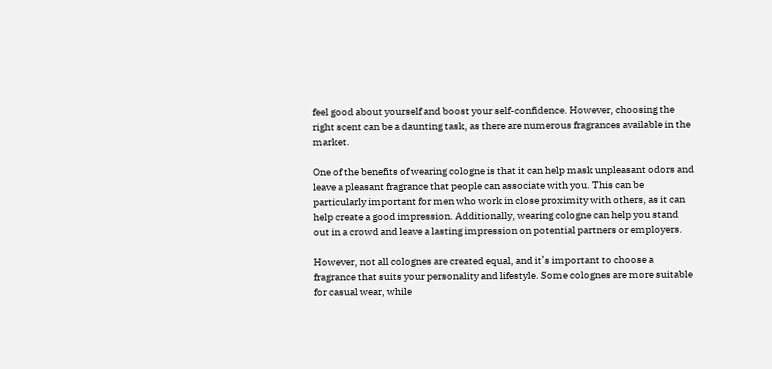feel good about yourself and boost your self-confidence. However, choosing the right scent can be a daunting task, as there are numerous fragrances available in the market.

One of the benefits of wearing cologne is that it can help mask unpleasant odors and leave a pleasant fragrance that people can associate with you. This can be particularly important for men who work in close proximity with others, as it can help create a good impression. Additionally, wearing cologne can help you stand out in a crowd and leave a lasting impression on potential partners or employers.

However, not all colognes are created equal, and it’s important to choose a fragrance that suits your personality and lifestyle. Some colognes are more suitable for casual wear, while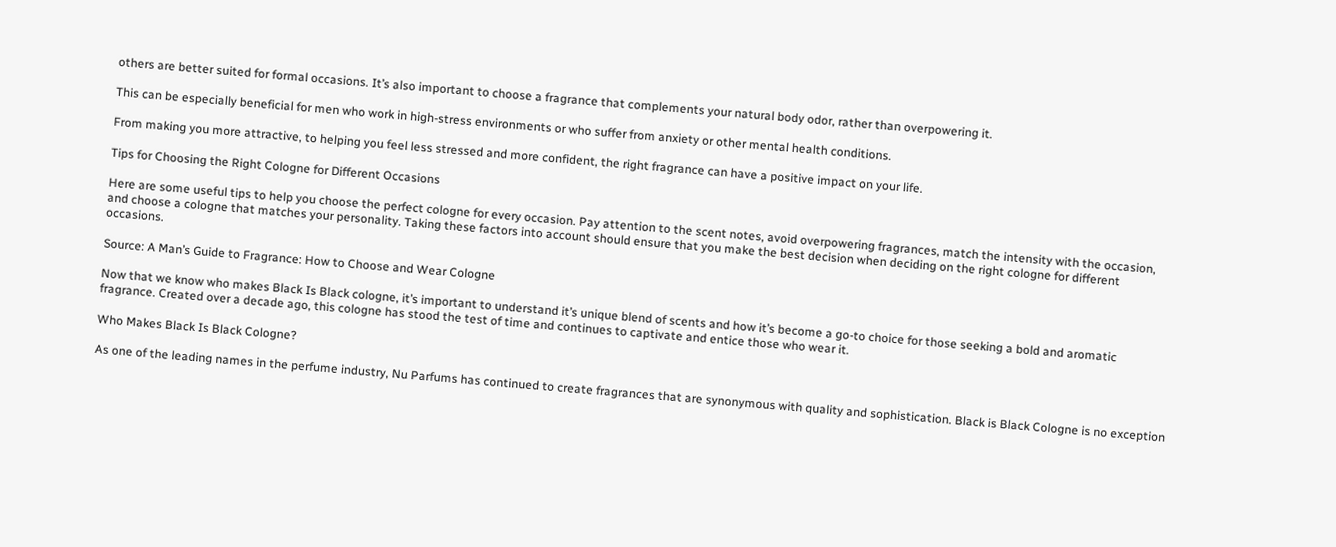others are better suited for formal occasions. It’s also important to choose a fragrance that complements your natural body odor, rather than overpowering it.

This can be especially beneficial for men who work in high-stress environments or who suffer from anxiety or other mental health conditions.

From making you more attractive, to helping you feel less stressed and more confident, the right fragrance can have a positive impact on your life.

Tips for Choosing the Right Cologne for Different Occasions

Here are some useful tips to help you choose the perfect cologne for every occasion. Pay attention to the scent notes, avoid overpowering fragrances, match the intensity with the occasion, and choose a cologne that matches your personality. Taking these factors into account should ensure that you make the best decision when deciding on the right cologne for different occasions.

Source: A Man’s Guide to Fragrance: How to Choose and Wear Cologne

Now that we know who makes Black Is Black cologne, it’s important to understand it’s unique blend of scents and how it’s become a go-to choice for those seeking a bold and aromatic fragrance. Created over a decade ago, this cologne has stood the test of time and continues to captivate and entice those who wear it.

Who Makes Black Is Black Cologne?

As one of the leading names in the perfume industry, Nu Parfums has continued to create fragrances that are synonymous with quality and sophistication. Black is Black Cologne is no exception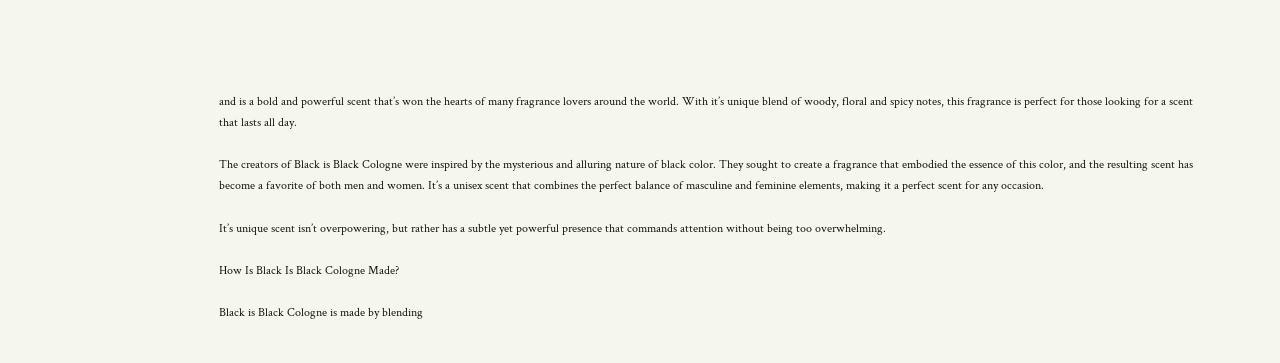and is a bold and powerful scent that’s won the hearts of many fragrance lovers around the world. With it’s unique blend of woody, floral and spicy notes, this fragrance is perfect for those looking for a scent that lasts all day.

The creators of Black is Black Cologne were inspired by the mysterious and alluring nature of black color. They sought to create a fragrance that embodied the essence of this color, and the resulting scent has become a favorite of both men and women. It’s a unisex scent that combines the perfect balance of masculine and feminine elements, making it a perfect scent for any occasion.

It’s unique scent isn’t overpowering, but rather has a subtle yet powerful presence that commands attention without being too overwhelming.

How Is Black Is Black Cologne Made?

Black is Black Cologne is made by blending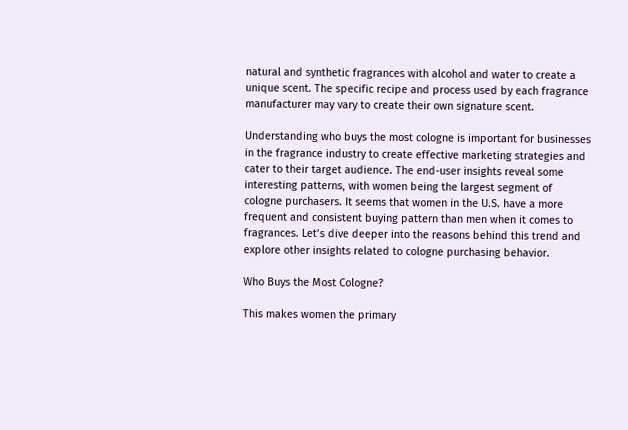natural and synthetic fragrances with alcohol and water to create a unique scent. The specific recipe and process used by each fragrance manufacturer may vary to create their own signature scent.

Understanding who buys the most cologne is important for businesses in the fragrance industry to create effective marketing strategies and cater to their target audience. The end-user insights reveal some interesting patterns, with women being the largest segment of cologne purchasers. It seems that women in the U.S. have a more frequent and consistent buying pattern than men when it comes to fragrances. Let’s dive deeper into the reasons behind this trend and explore other insights related to cologne purchasing behavior.

Who Buys the Most Cologne?

This makes women the primary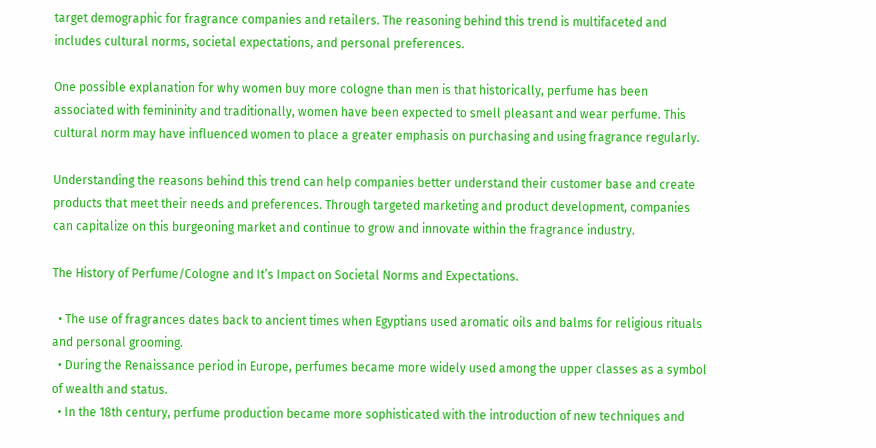target demographic for fragrance companies and retailers. The reasoning behind this trend is multifaceted and includes cultural norms, societal expectations, and personal preferences.

One possible explanation for why women buy more cologne than men is that historically, perfume has been associated with femininity and traditionally, women have been expected to smell pleasant and wear perfume. This cultural norm may have influenced women to place a greater emphasis on purchasing and using fragrance regularly.

Understanding the reasons behind this trend can help companies better understand their customer base and create products that meet their needs and preferences. Through targeted marketing and product development, companies can capitalize on this burgeoning market and continue to grow and innovate within the fragrance industry.

The History of Perfume/Cologne and It’s Impact on Societal Norms and Expectations.

  • The use of fragrances dates back to ancient times when Egyptians used aromatic oils and balms for religious rituals and personal grooming.
  • During the Renaissance period in Europe, perfumes became more widely used among the upper classes as a symbol of wealth and status.
  • In the 18th century, perfume production became more sophisticated with the introduction of new techniques and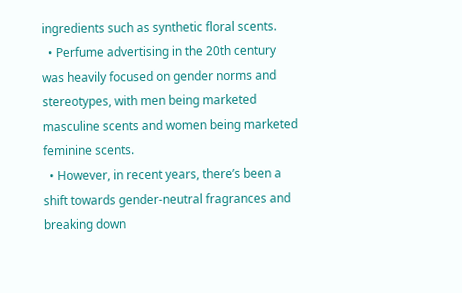ingredients such as synthetic floral scents.
  • Perfume advertising in the 20th century was heavily focused on gender norms and stereotypes, with men being marketed masculine scents and women being marketed feminine scents.
  • However, in recent years, there’s been a shift towards gender-neutral fragrances and breaking down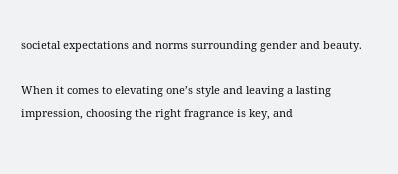societal expectations and norms surrounding gender and beauty.

When it comes to elevating one’s style and leaving a lasting impression, choosing the right fragrance is key, and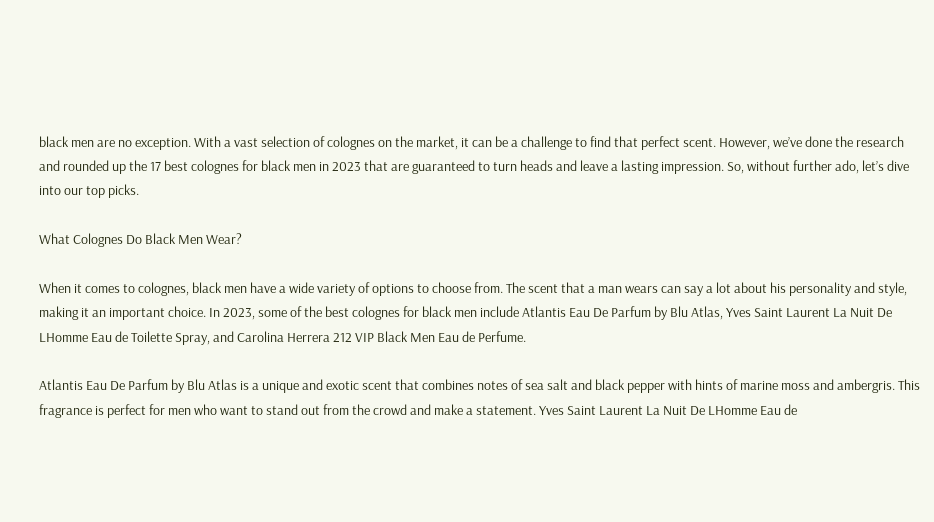black men are no exception. With a vast selection of colognes on the market, it can be a challenge to find that perfect scent. However, we’ve done the research and rounded up the 17 best colognes for black men in 2023 that are guaranteed to turn heads and leave a lasting impression. So, without further ado, let’s dive into our top picks.

What Colognes Do Black Men Wear?

When it comes to colognes, black men have a wide variety of options to choose from. The scent that a man wears can say a lot about his personality and style, making it an important choice. In 2023, some of the best colognes for black men include Atlantis Eau De Parfum by Blu Atlas, Yves Saint Laurent La Nuit De LHomme Eau de Toilette Spray, and Carolina Herrera 212 VIP Black Men Eau de Perfume.

Atlantis Eau De Parfum by Blu Atlas is a unique and exotic scent that combines notes of sea salt and black pepper with hints of marine moss and ambergris. This fragrance is perfect for men who want to stand out from the crowd and make a statement. Yves Saint Laurent La Nuit De LHomme Eau de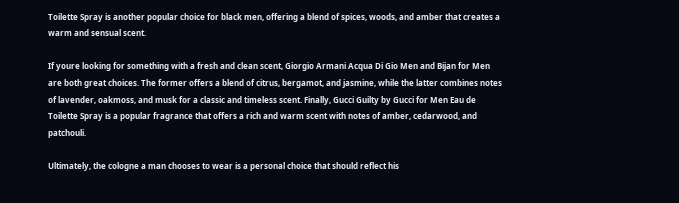Toilette Spray is another popular choice for black men, offering a blend of spices, woods, and amber that creates a warm and sensual scent.

If youre looking for something with a fresh and clean scent, Giorgio Armani Acqua Di Gio Men and Bijan for Men are both great choices. The former offers a blend of citrus, bergamot, and jasmine, while the latter combines notes of lavender, oakmoss, and musk for a classic and timeless scent. Finally, Gucci Guilty by Gucci for Men Eau de Toilette Spray is a popular fragrance that offers a rich and warm scent with notes of amber, cedarwood, and patchouli.

Ultimately, the cologne a man chooses to wear is a personal choice that should reflect his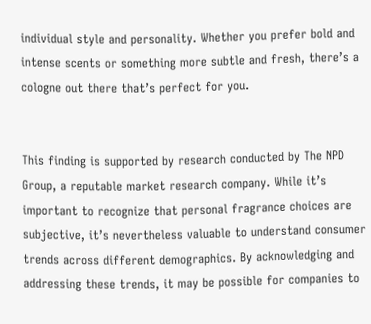individual style and personality. Whether you prefer bold and intense scents or something more subtle and fresh, there’s a cologne out there that’s perfect for you.


This finding is supported by research conducted by The NPD Group, a reputable market research company. While it’s important to recognize that personal fragrance choices are subjective, it’s nevertheless valuable to understand consumer trends across different demographics. By acknowledging and addressing these trends, it may be possible for companies to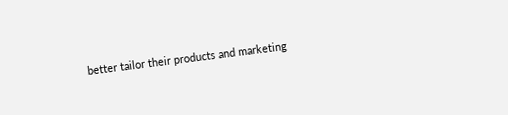better tailor their products and marketing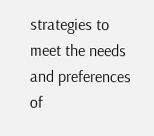strategies to meet the needs and preferences of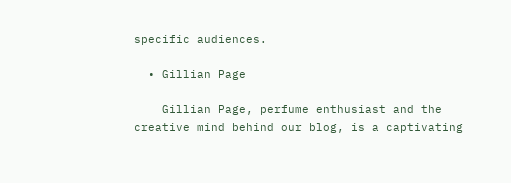specific audiences.

  • Gillian Page

    Gillian Page, perfume enthusiast and the creative mind behind our blog, is a captivating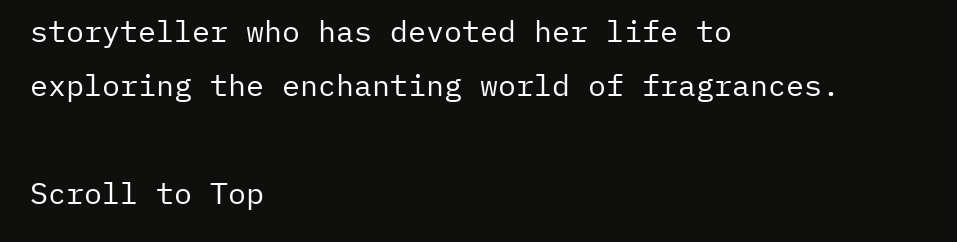storyteller who has devoted her life to exploring the enchanting world of fragrances.

Scroll to Top